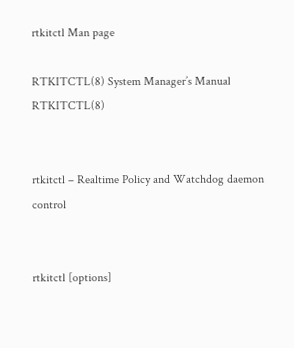rtkitctl Man page

RTKITCTL(8) System Manager’s Manual RTKITCTL(8)


rtkitctl – Realtime Policy and Watchdog daemon control


rtkitctl [options]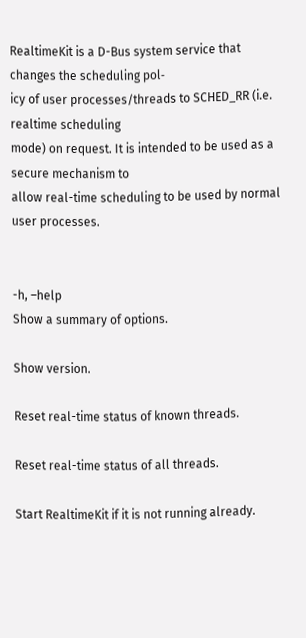RealtimeKit is a D-Bus system service that changes the scheduling pol‐
icy of user processes/threads to SCHED_RR (i.e. realtime scheduling
mode) on request. It is intended to be used as a secure mechanism to
allow real-time scheduling to be used by normal user processes.


-h, –help
Show a summary of options.

Show version.

Reset real-time status of known threads.

Reset real-time status of all threads.

Start RealtimeKit if it is not running already.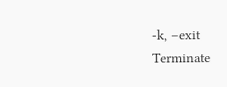-k, –exit
Terminate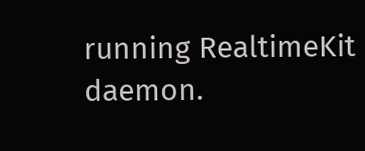running RealtimeKit daemon.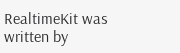RealtimeKit was written by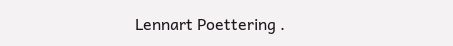Lennart Poettering .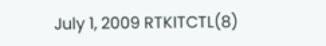July 1, 2009 RTKITCTL(8)